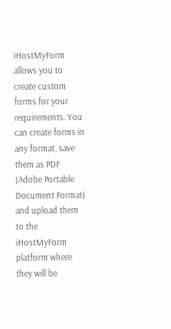iHostMyForm allows you to create custom forms for your requirements. You can create forms in any format, save them as PDF (Adobe Portable Document Format) and upload them to the iHostMyForm platform where they will be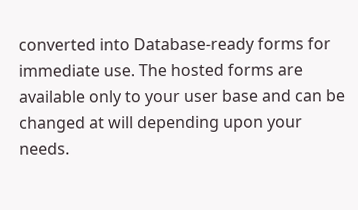converted into Database-ready forms for immediate use. The hosted forms are available only to your user base and can be changed at will depending upon your needs.